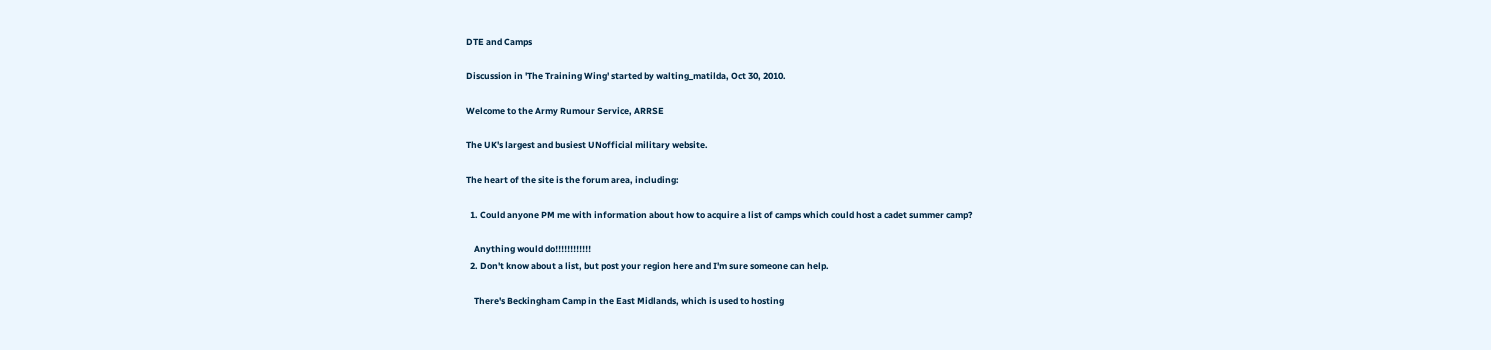DTE and Camps

Discussion in 'The Training Wing' started by walting_matilda, Oct 30, 2010.

Welcome to the Army Rumour Service, ARRSE

The UK's largest and busiest UNofficial military website.

The heart of the site is the forum area, including:

  1. Could anyone PM me with information about how to acquire a list of camps which could host a cadet summer camp?

    Anything would do!!!!!!!!!!!!
  2. Don't know about a list, but post your region here and I'm sure someone can help.

    There's Beckingham Camp in the East Midlands, which is used to hosting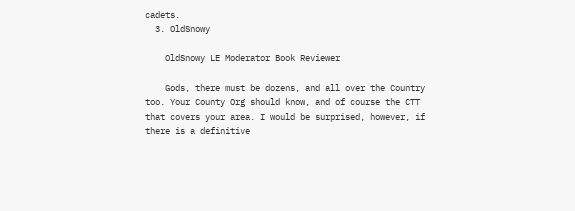cadets.
  3. OldSnowy

    OldSnowy LE Moderator Book Reviewer

    Gods, there must be dozens, and all over the Country too. Your County Org should know, and of course the CTT that covers your area. I would be surprised, however, if there is a definitive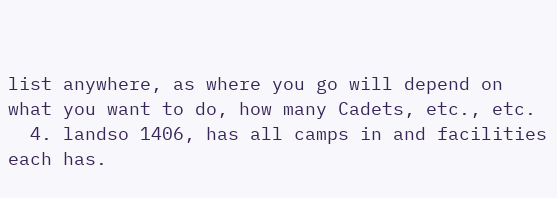list anywhere, as where you go will depend on what you want to do, how many Cadets, etc., etc.
  4. landso 1406, has all camps in and facilities each has.